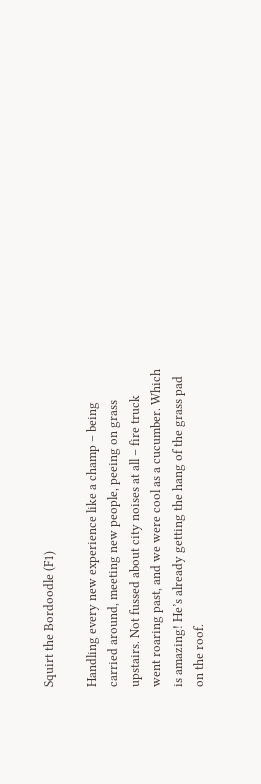Squirt the Bordoodle (F1)

Handling every new experience like a champ – being carried around, meeting new people, peeing on grass upstairs. Not fussed about city noises at all – fire truck went roaring past, and we were cool as a cucumber. Which is amazing! He’s already getting the hang of the grass pad on the roof.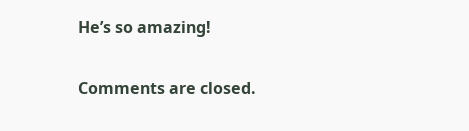He’s so amazing!

Comments are closed.